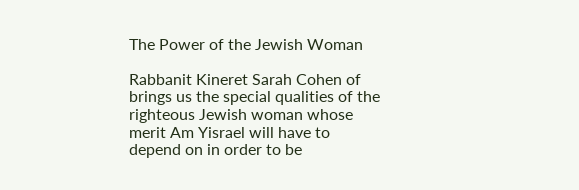The Power of the Jewish Woman

Rabbanit Kineret Sarah Cohen of brings us the special qualities of the righteous Jewish woman whose merit Am Yisrael will have to depend on in order to be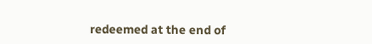redeemed at the end of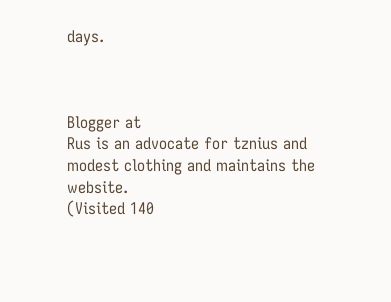days.



Blogger at
Rus is an advocate for tznius and modest clothing and maintains the website.
(Visited 140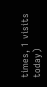times, 1 visits today)